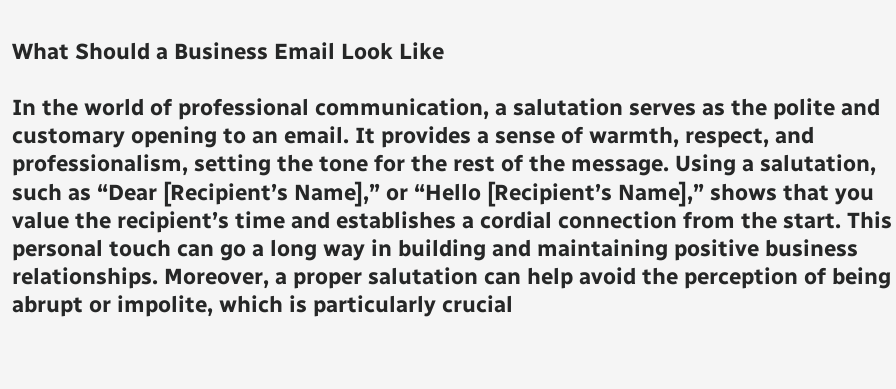What Should a Business Email Look Like

In the world of professional communication, a salutation serves as the polite and customary opening to an email. It provides a sense of warmth, respect, and professionalism, setting the tone for the rest of the message. Using a salutation, such as “Dear [Recipient’s Name],” or “Hello [Recipient’s Name],” shows that you value the recipient’s time and establishes a cordial connection from the start. This personal touch can go a long way in building and maintaining positive business relationships. Moreover, a proper salutation can help avoid the perception of being abrupt or impolite, which is particularly crucial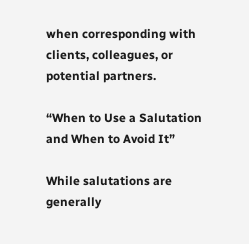when corresponding with clients, colleagues, or potential partners.

“When to Use a Salutation and When to Avoid It”

While salutations are generally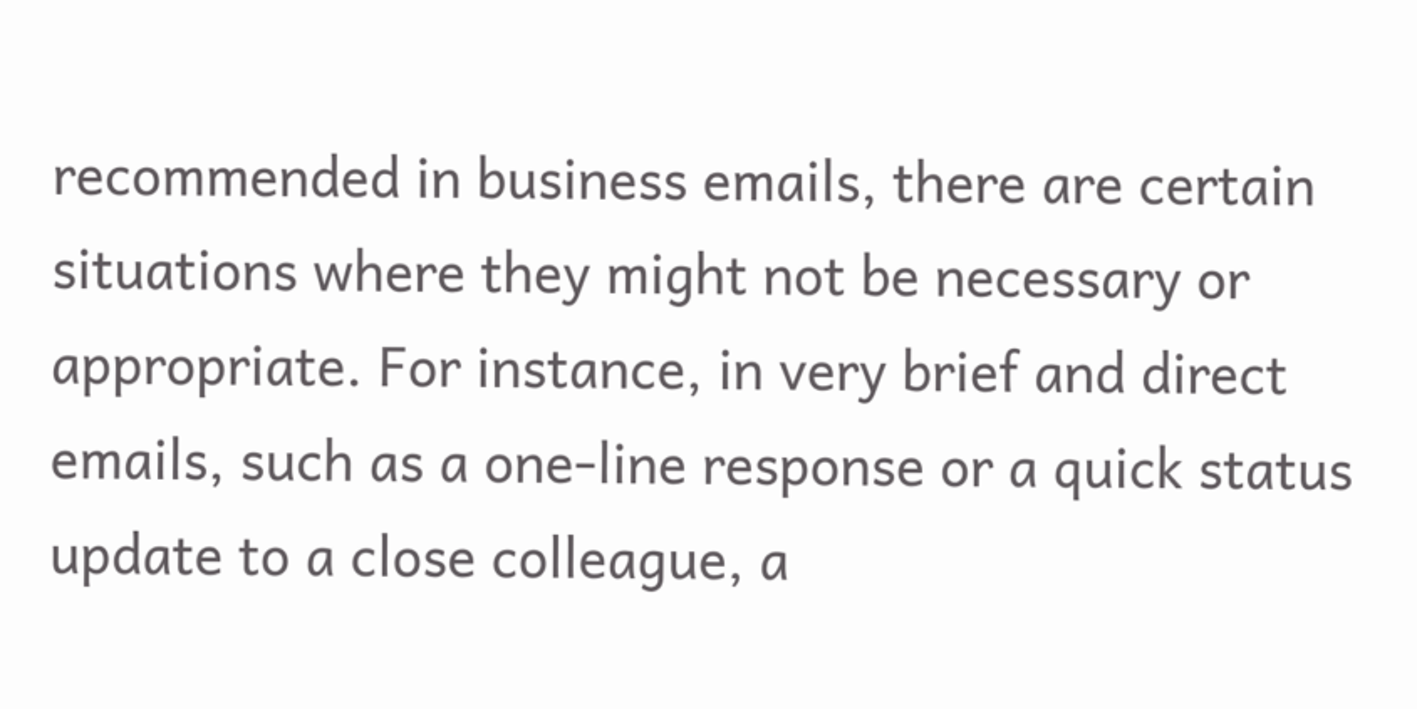recommended in business emails, there are certain situations where they might not be necessary or appropriate. For instance, in very brief and direct emails, such as a one-line response or a quick status update to a close colleague, a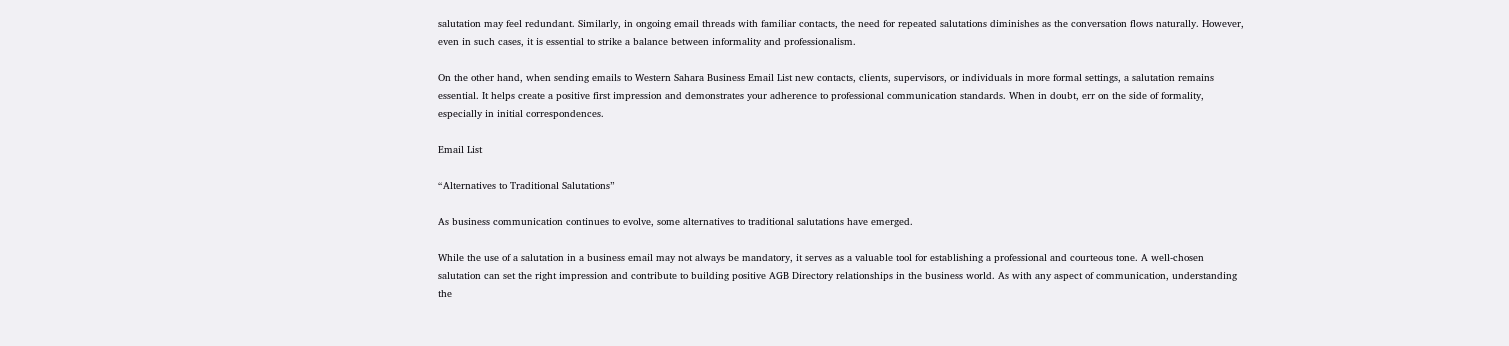salutation may feel redundant. Similarly, in ongoing email threads with familiar contacts, the need for repeated salutations diminishes as the conversation flows naturally. However, even in such cases, it is essential to strike a balance between informality and professionalism.

On the other hand, when sending emails to Western Sahara Business Email List new contacts, clients, supervisors, or individuals in more formal settings, a salutation remains essential. It helps create a positive first impression and demonstrates your adherence to professional communication standards. When in doubt, err on the side of formality, especially in initial correspondences.

Email List

“Alternatives to Traditional Salutations”

As business communication continues to evolve, some alternatives to traditional salutations have emerged.

While the use of a salutation in a business email may not always be mandatory, it serves as a valuable tool for establishing a professional and courteous tone. A well-chosen salutation can set the right impression and contribute to building positive AGB Directory relationships in the business world. As with any aspect of communication, understanding the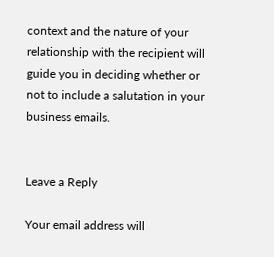context and the nature of your relationship with the recipient will guide you in deciding whether or not to include a salutation in your business emails.


Leave a Reply

Your email address will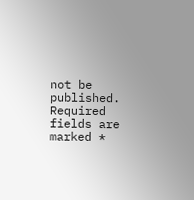not be published. Required fields are marked *